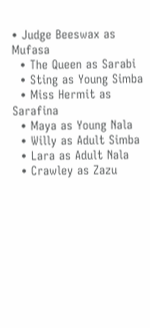• Judge Beeswax as Mufasa
  • The Queen as Sarabi
  • Sting as Young Simba
  • Miss Hermit as Sarafina
  • Maya as Young Nala
  • Willy as Adult Simba
  • Lara as Adult Nala
  • Crawley as Zazu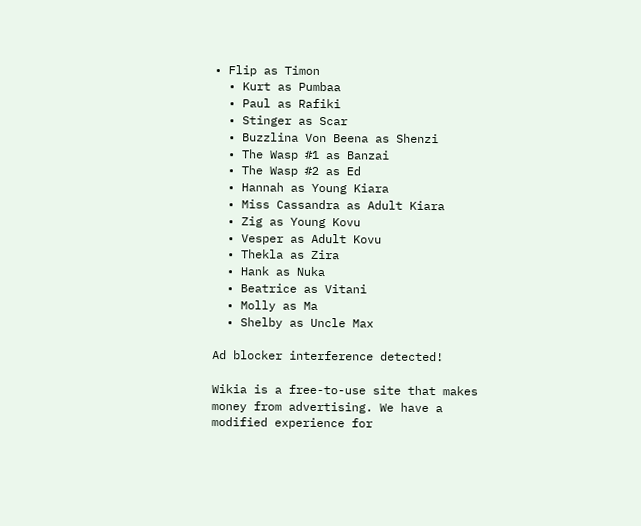• Flip as Timon
  • Kurt as Pumbaa
  • Paul as Rafiki
  • Stinger as Scar
  • Buzzlina Von Beena as Shenzi
  • The Wasp #1 as Banzai
  • The Wasp #2 as Ed
  • Hannah as Young Kiara
  • Miss Cassandra as Adult Kiara
  • Zig as Young Kovu
  • Vesper as Adult Kovu
  • Thekla as Zira
  • Hank as Nuka
  • Beatrice as Vitani
  • Molly as Ma
  • Shelby as Uncle Max

Ad blocker interference detected!

Wikia is a free-to-use site that makes money from advertising. We have a modified experience for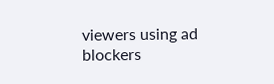viewers using ad blockers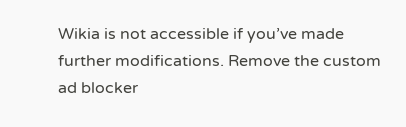Wikia is not accessible if you’ve made further modifications. Remove the custom ad blocker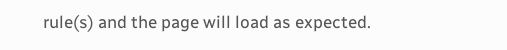rule(s) and the page will load as expected.